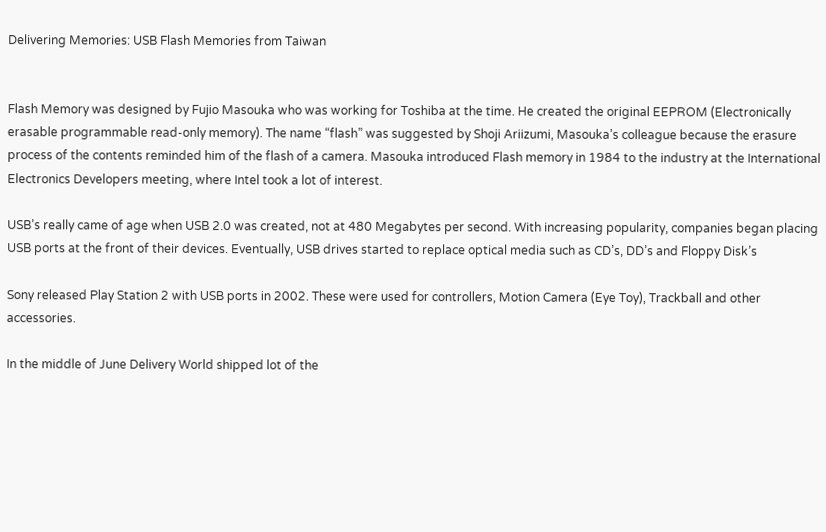Delivering Memories: USB Flash Memories from Taiwan


Flash Memory was designed by Fujio Masouka who was working for Toshiba at the time. He created the original EEPROM (Electronically erasable programmable read-only memory). The name “flash” was suggested by Shoji Ariizumi, Masouka’s colleague because the erasure process of the contents reminded him of the flash of a camera. Masouka introduced Flash memory in 1984 to the industry at the International Electronics Developers meeting, where Intel took a lot of interest.

USB’s really came of age when USB 2.0 was created, not at 480 Megabytes per second. With increasing popularity, companies began placing USB ports at the front of their devices. Eventually, USB drives started to replace optical media such as CD’s, DD’s and Floppy Disk’s

Sony released Play Station 2 with USB ports in 2002. These were used for controllers, Motion Camera (Eye Toy), Trackball and other accessories.

In the middle of June Delivery World shipped lot of the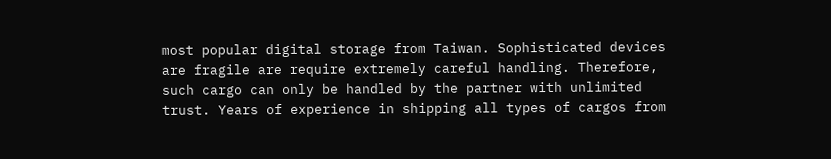most popular digital storage from Taiwan. Sophisticated devices are fragile are require extremely careful handling. Therefore, such cargo can only be handled by the partner with unlimited trust. Years of experience in shipping all types of cargos from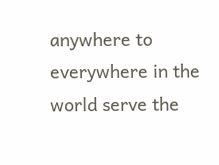anywhere to everywhere in the world serve the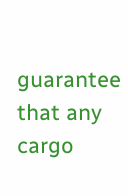guarantee that any cargo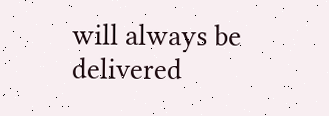will always be delivered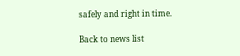safely and right in time.

Back to news list